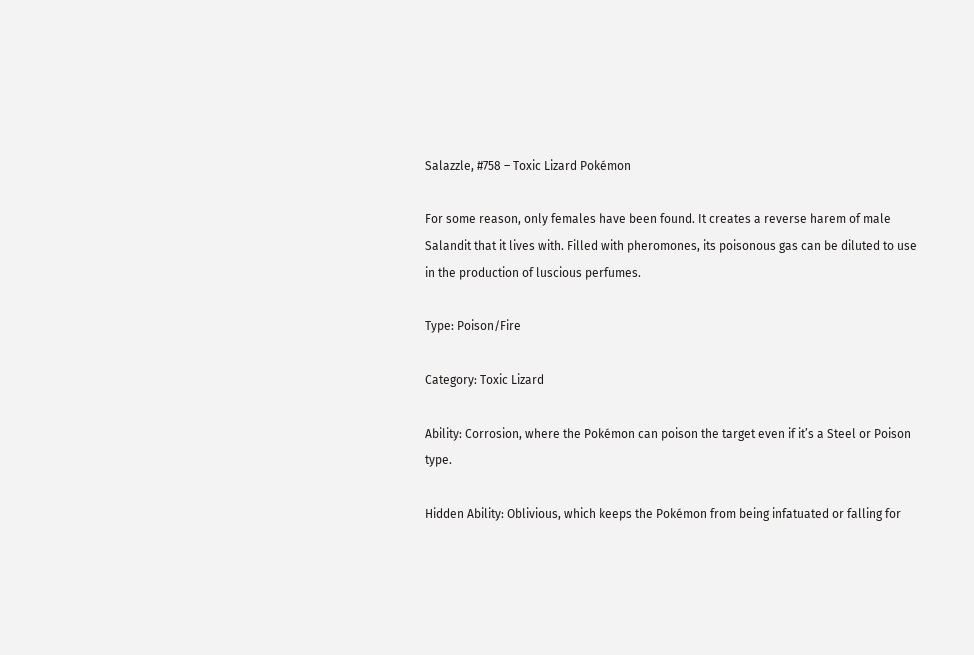Salazzle, #758 – Toxic Lizard Pokémon

For some reason, only females have been found. It creates a reverse harem of male Salandit that it lives with. Filled with pheromones, its poisonous gas can be diluted to use in the production of luscious perfumes.

Type: Poison/Fire

Category: Toxic Lizard

Ability: Corrosion, where the Pokémon can poison the target even if it’s a Steel or Poison type.

Hidden Ability: Oblivious, which keeps the Pokémon from being infatuated or falling for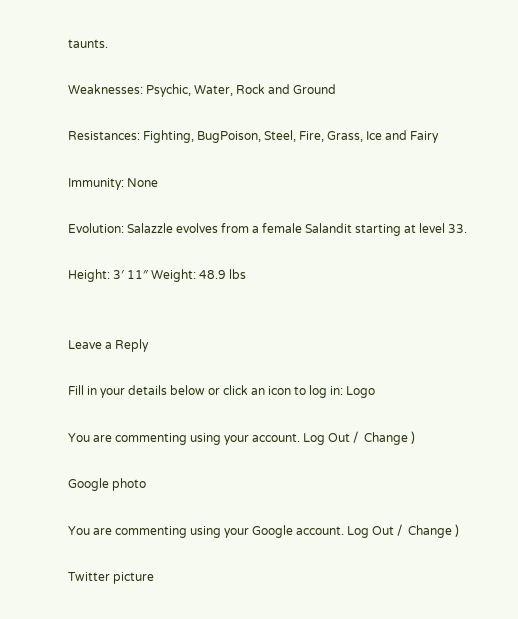taunts.

Weaknesses: Psychic, Water, Rock and Ground

Resistances: Fighting, BugPoison, Steel, Fire, Grass, Ice and Fairy

Immunity: None

Evolution: Salazzle evolves from a female Salandit starting at level 33.

Height: 3′ 11″ Weight: 48.9 lbs


Leave a Reply

Fill in your details below or click an icon to log in: Logo

You are commenting using your account. Log Out /  Change )

Google photo

You are commenting using your Google account. Log Out /  Change )

Twitter picture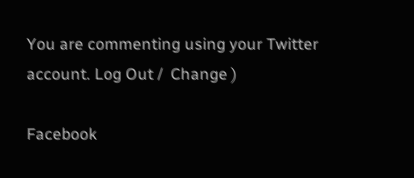You are commenting using your Twitter account. Log Out /  Change )

Facebook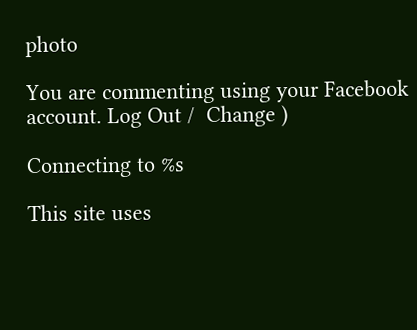photo

You are commenting using your Facebook account. Log Out /  Change )

Connecting to %s

This site uses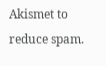Akismet to reduce spam.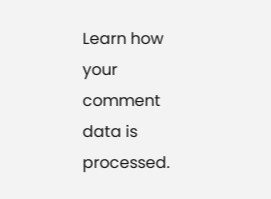Learn how your comment data is processed.